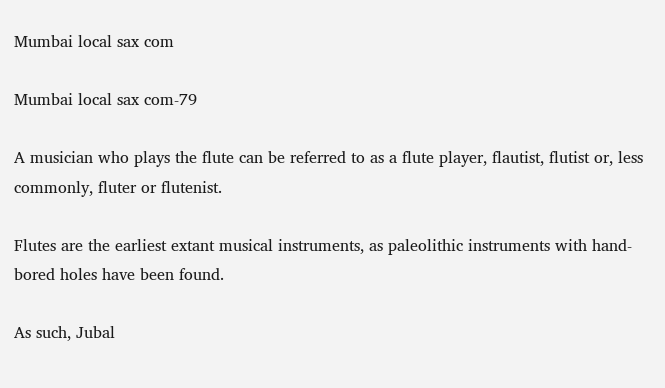Mumbai local sax com

Mumbai local sax com-79

A musician who plays the flute can be referred to as a flute player, flautist, flutist or, less commonly, fluter or flutenist.

Flutes are the earliest extant musical instruments, as paleolithic instruments with hand-bored holes have been found.

As such, Jubal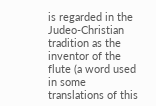is regarded in the Judeo-Christian tradition as the inventor of the flute (a word used in some translations of this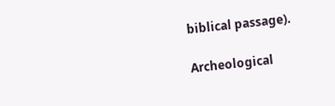biblical passage).

Archeological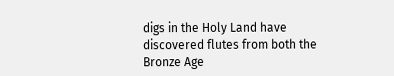digs in the Holy Land have discovered flutes from both the Bronze Age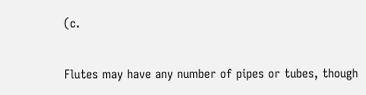(c.

Flutes may have any number of pipes or tubes, though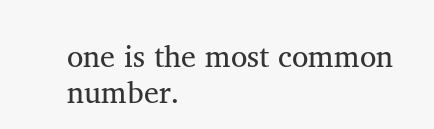one is the most common number.